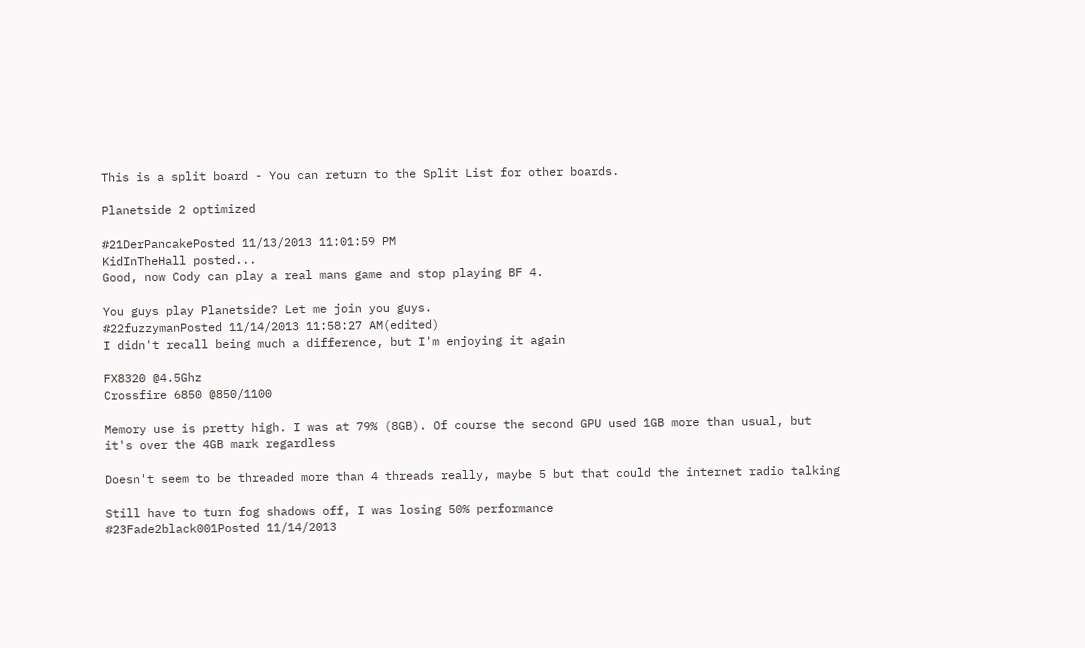This is a split board - You can return to the Split List for other boards.

Planetside 2 optimized

#21DerPancakePosted 11/13/2013 11:01:59 PM
KidInTheHall posted...
Good, now Cody can play a real mans game and stop playing BF 4.

You guys play Planetside? Let me join you guys.
#22fuzzymanPosted 11/14/2013 11:58:27 AM(edited)
I didn't recall being much a difference, but I'm enjoying it again

FX8320 @4.5Ghz
Crossfire 6850 @850/1100

Memory use is pretty high. I was at 79% (8GB). Of course the second GPU used 1GB more than usual, but it's over the 4GB mark regardless

Doesn't seem to be threaded more than 4 threads really, maybe 5 but that could the internet radio talking

Still have to turn fog shadows off, I was losing 50% performance
#23Fade2black001Posted 11/14/2013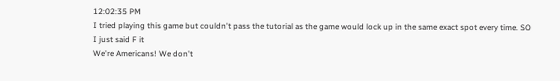12:02:35 PM
I tried playing this game but couldn't pass the tutorial as the game would lock up in the same exact spot every time. SO I just said F it
We're Americans! We don't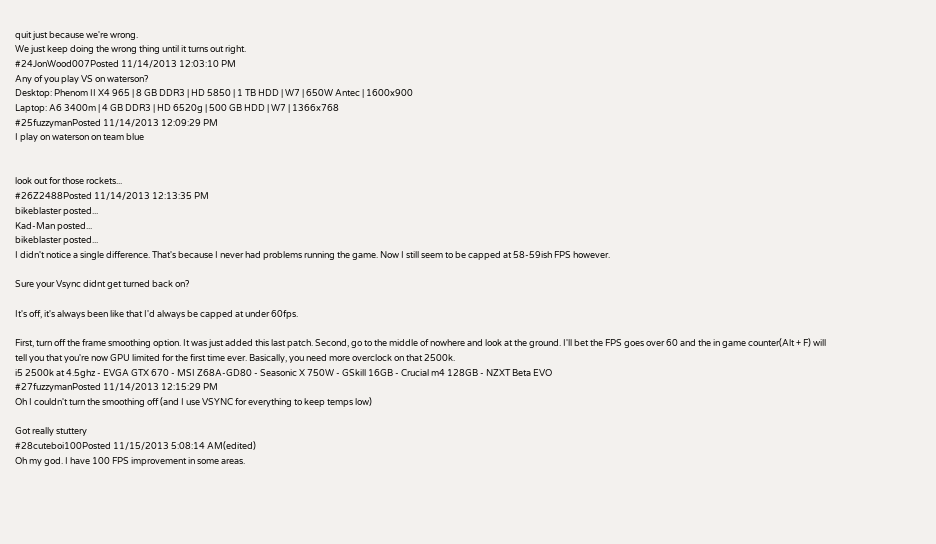quit just because we're wrong.
We just keep doing the wrong thing until it turns out right.
#24JonWood007Posted 11/14/2013 12:03:10 PM
Any of you play VS on waterson?
Desktop: Phenom II X4 965 | 8 GB DDR3 | HD 5850 | 1 TB HDD | W7 | 650W Antec | 1600x900
Laptop: A6 3400m | 4 GB DDR3 | HD 6520g | 500 GB HDD | W7 | 1366x768
#25fuzzymanPosted 11/14/2013 12:09:29 PM
I play on waterson on team blue


look out for those rockets...
#26Z2488Posted 11/14/2013 12:13:35 PM
bikeblaster posted...
Kad-Man posted...
bikeblaster posted...
I didn't notice a single difference. That's because I never had problems running the game. Now I still seem to be capped at 58-59ish FPS however.

Sure your Vsync didnt get turned back on?

It's off, it's always been like that I'd always be capped at under 60fps.

First, turn off the frame smoothing option. It was just added this last patch. Second, go to the middle of nowhere and look at the ground. I'll bet the FPS goes over 60 and the in game counter(Alt + F) will tell you that you're now GPU limited for the first time ever. Basically, you need more overclock on that 2500k.
i5 2500k at 4.5ghz - EVGA GTX 670 - MSI Z68A-GD80 - Seasonic X 750W - GSkill 16GB - Crucial m4 128GB - NZXT Beta EVO
#27fuzzymanPosted 11/14/2013 12:15:29 PM
Oh I couldn't turn the smoothing off (and I use VSYNC for everything to keep temps low)

Got really stuttery
#28cuteboi100Posted 11/15/2013 5:08:14 AM(edited)
Oh my god. I have 100 FPS improvement in some areas.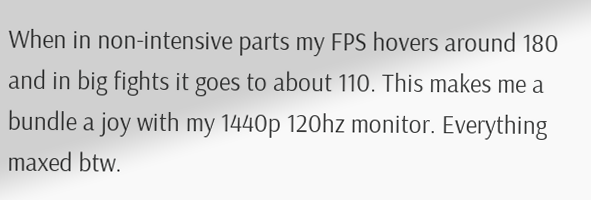When in non-intensive parts my FPS hovers around 180 and in big fights it goes to about 110. This makes me a bundle a joy with my 1440p 120hz monitor. Everything maxed btw.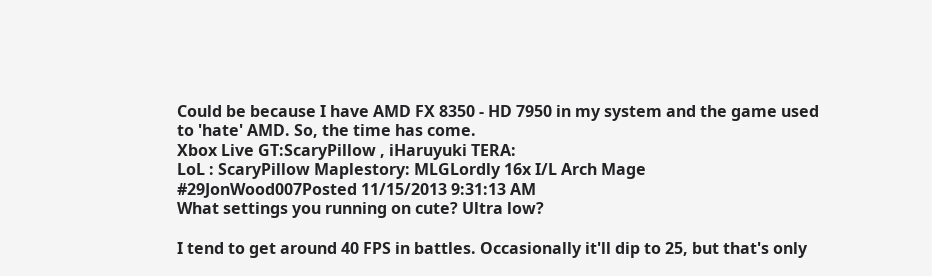Could be because I have AMD FX 8350 - HD 7950 in my system and the game used to 'hate' AMD. So, the time has come.
Xbox Live GT:ScaryPillow , iHaruyuki TERA:
LoL : ScaryPillow Maplestory: MLGLordly 16x I/L Arch Mage
#29JonWood007Posted 11/15/2013 9:31:13 AM
What settings you running on cute? Ultra low?

I tend to get around 40 FPS in battles. Occasionally it'll dip to 25, but that's only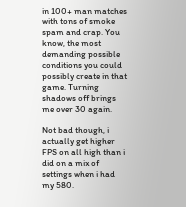in 100+ man matches with tons of smoke spam and crap. You know, the most demanding possible conditions you could possibly create in that game. Turning shadows off brings me over 30 again.

Not bad though, i actually get higher FPS on all high than i did on a mix of settings when i had my 580.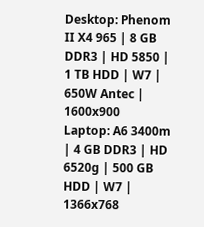Desktop: Phenom II X4 965 | 8 GB DDR3 | HD 5850 | 1 TB HDD | W7 | 650W Antec | 1600x900
Laptop: A6 3400m | 4 GB DDR3 | HD 6520g | 500 GB HDD | W7 | 1366x768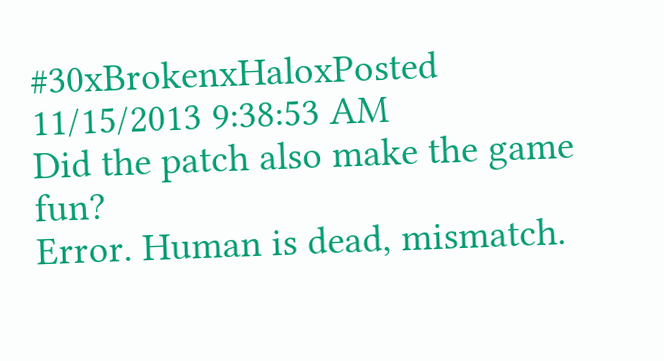#30xBrokenxHaloxPosted 11/15/2013 9:38:53 AM
Did the patch also make the game fun?
Error. Human is dead, mismatch.